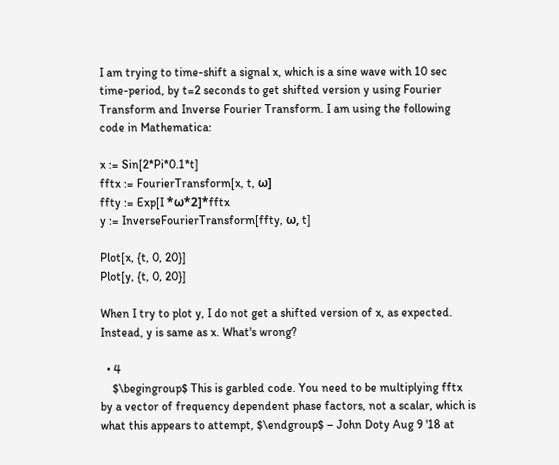I am trying to time-shift a signal x, which is a sine wave with 10 sec time-period, by t=2 seconds to get shifted version y using Fourier Transform and Inverse Fourier Transform. I am using the following code in Mathematica:

x := Sin[2*Pi*0.1*t]
fftx := FourierTransform[x, t, ω]
ffty := Exp[I *ω*2]*fftx
y := InverseFourierTransform[ffty, ω, t]

Plot[x, {t, 0, 20}]
Plot[y, {t, 0, 20}]

When I try to plot y, I do not get a shifted version of x, as expected. Instead, y is same as x. What's wrong?

  • 4
    $\begingroup$ This is garbled code. You need to be multiplying fftx by a vector of frequency dependent phase factors, not a scalar, which is what this appears to attempt, $\endgroup$ – John Doty Aug 9 '18 at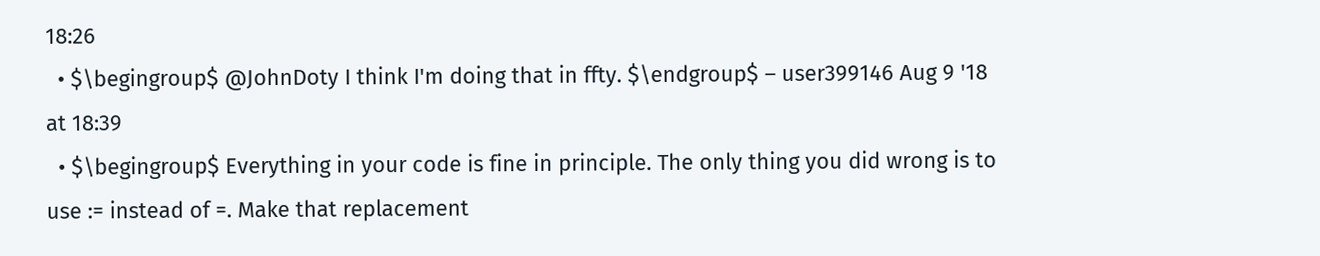18:26
  • $\begingroup$ @JohnDoty I think I'm doing that in ffty. $\endgroup$ – user399146 Aug 9 '18 at 18:39
  • $\begingroup$ Everything in your code is fine in principle. The only thing you did wrong is to use := instead of =. Make that replacement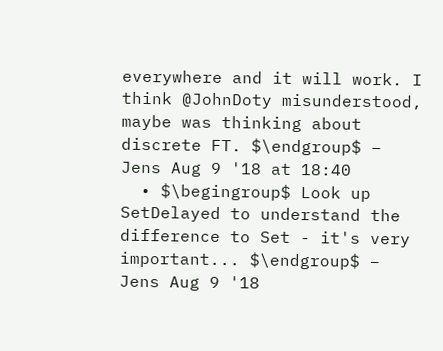everywhere and it will work. I think @JohnDoty misunderstood, maybe was thinking about discrete FT. $\endgroup$ – Jens Aug 9 '18 at 18:40
  • $\begingroup$ Look up SetDelayed to understand the difference to Set - it's very important... $\endgroup$ – Jens Aug 9 '18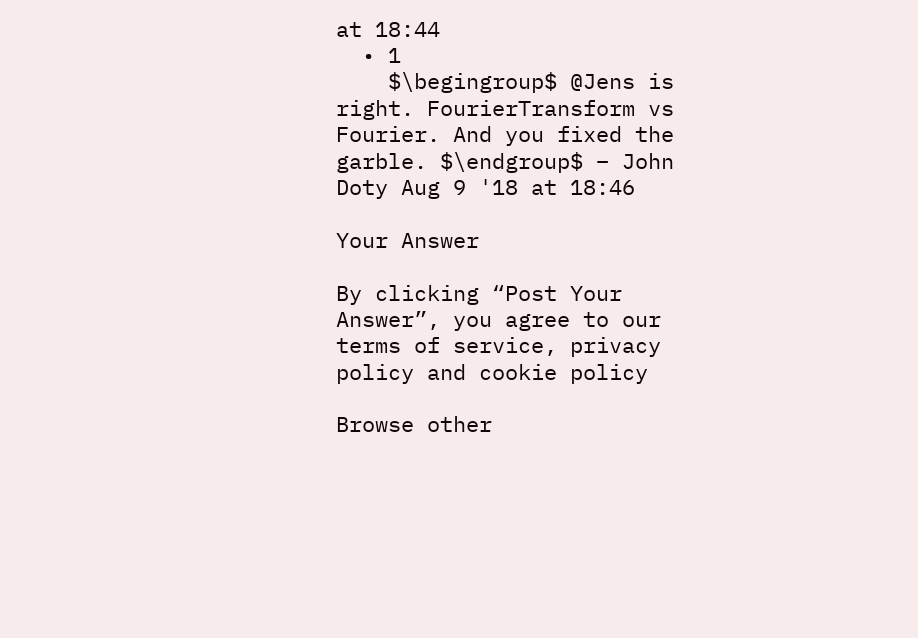at 18:44
  • 1
    $\begingroup$ @Jens is right. FourierTransform vs Fourier. And you fixed the garble. $\endgroup$ – John Doty Aug 9 '18 at 18:46

Your Answer

By clicking “Post Your Answer”, you agree to our terms of service, privacy policy and cookie policy

Browse other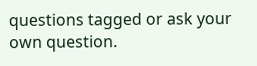questions tagged or ask your own question.